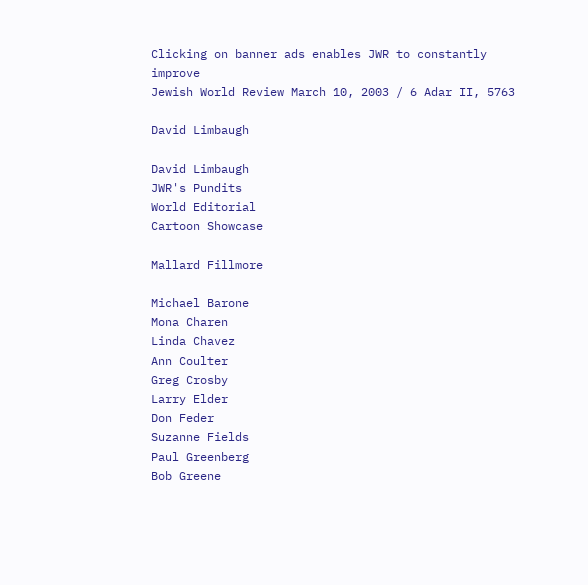Clicking on banner ads enables JWR to constantly improve
Jewish World Review March 10, 2003 / 6 Adar II, 5763

David Limbaugh

David Limbaugh
JWR's Pundits
World Editorial
Cartoon Showcase

Mallard Fillmore

Michael Barone
Mona Charen
Linda Chavez
Ann Coulter
Greg Crosby
Larry Elder
Don Feder
Suzanne Fields
Paul Greenberg
Bob Greene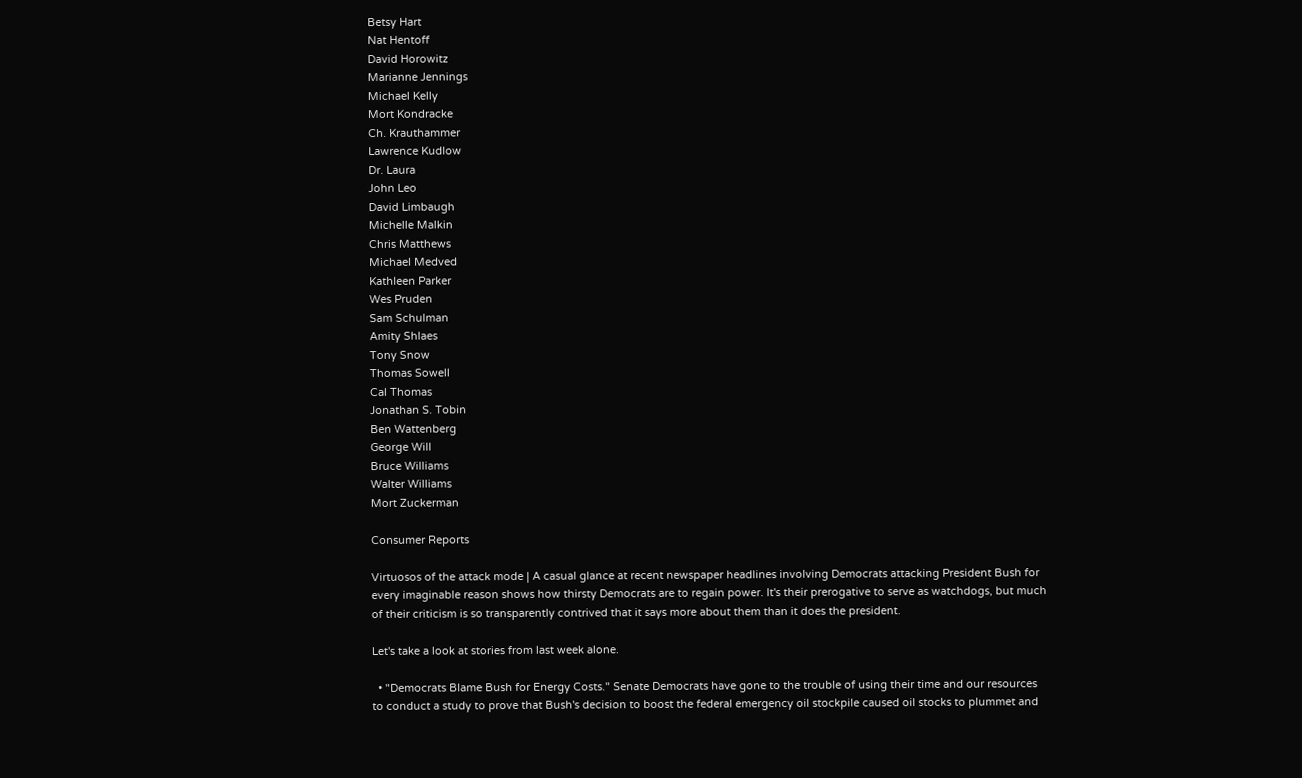Betsy Hart
Nat Hentoff
David Horowitz
Marianne Jennings
Michael Kelly
Mort Kondracke
Ch. Krauthammer
Lawrence Kudlow
Dr. Laura
John Leo
David Limbaugh
Michelle Malkin
Chris Matthews
Michael Medved
Kathleen Parker
Wes Pruden
Sam Schulman
Amity Shlaes
Tony Snow
Thomas Sowell
Cal Thomas
Jonathan S. Tobin
Ben Wattenberg
George Will
Bruce Williams
Walter Williams
Mort Zuckerman

Consumer Reports

Virtuosos of the attack mode | A casual glance at recent newspaper headlines involving Democrats attacking President Bush for every imaginable reason shows how thirsty Democrats are to regain power. It's their prerogative to serve as watchdogs, but much of their criticism is so transparently contrived that it says more about them than it does the president.

Let's take a look at stories from last week alone.

  • "Democrats Blame Bush for Energy Costs." Senate Democrats have gone to the trouble of using their time and our resources to conduct a study to prove that Bush's decision to boost the federal emergency oil stockpile caused oil stocks to plummet and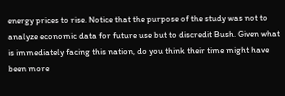energy prices to rise. Notice that the purpose of the study was not to analyze economic data for future use but to discredit Bush. Given what is immediately facing this nation, do you think their time might have been more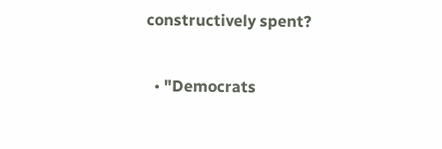constructively spent?

  • "Democrats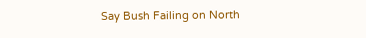Say Bush Failing on North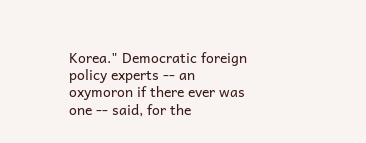Korea." Democratic foreign policy experts -- an oxymoron if there ever was one -- said, for the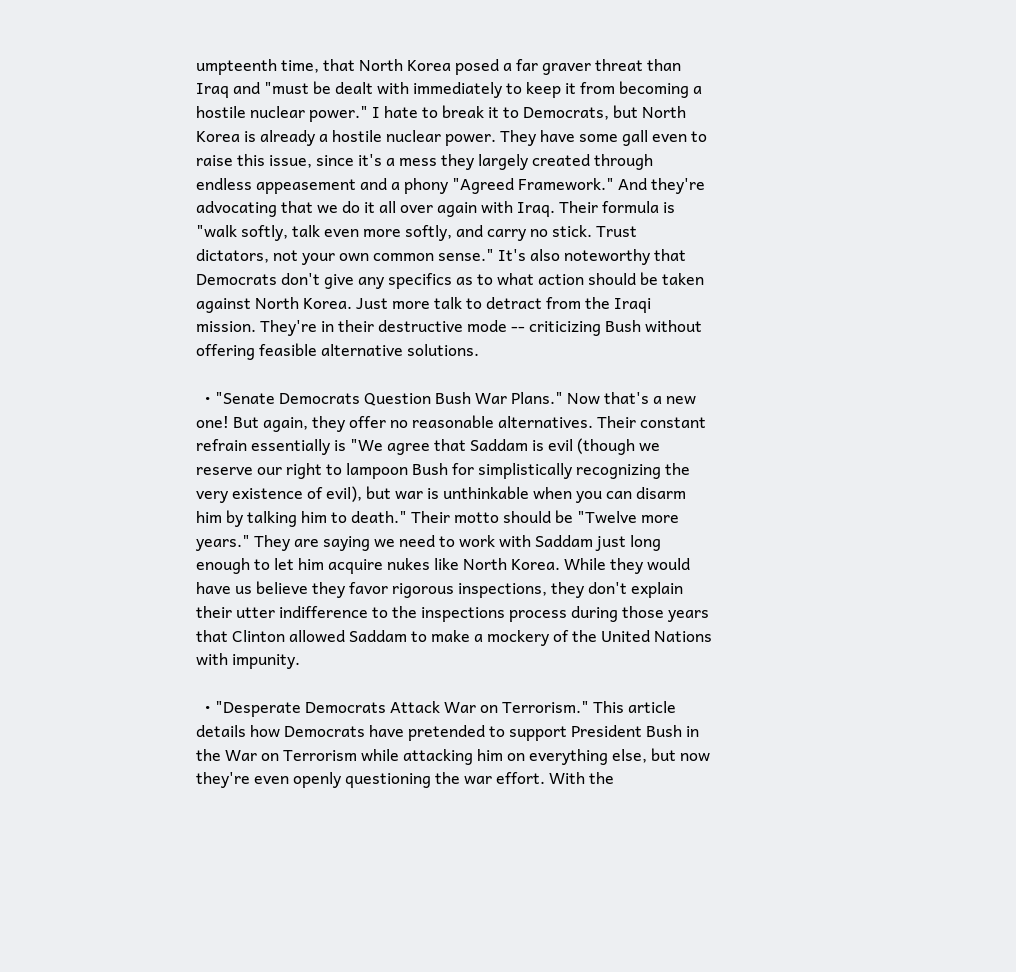umpteenth time, that North Korea posed a far graver threat than Iraq and "must be dealt with immediately to keep it from becoming a hostile nuclear power." I hate to break it to Democrats, but North Korea is already a hostile nuclear power. They have some gall even to raise this issue, since it's a mess they largely created through endless appeasement and a phony "Agreed Framework." And they're advocating that we do it all over again with Iraq. Their formula is "walk softly, talk even more softly, and carry no stick. Trust dictators, not your own common sense." It's also noteworthy that Democrats don't give any specifics as to what action should be taken against North Korea. Just more talk to detract from the Iraqi mission. They're in their destructive mode -- criticizing Bush without offering feasible alternative solutions.

  • "Senate Democrats Question Bush War Plans." Now that's a new one! But again, they offer no reasonable alternatives. Their constant refrain essentially is "We agree that Saddam is evil (though we reserve our right to lampoon Bush for simplistically recognizing the very existence of evil), but war is unthinkable when you can disarm him by talking him to death." Their motto should be "Twelve more years." They are saying we need to work with Saddam just long enough to let him acquire nukes like North Korea. While they would have us believe they favor rigorous inspections, they don't explain their utter indifference to the inspections process during those years that Clinton allowed Saddam to make a mockery of the United Nations with impunity.

  • "Desperate Democrats Attack War on Terrorism." This article details how Democrats have pretended to support President Bush in the War on Terrorism while attacking him on everything else, but now they're even openly questioning the war effort. With the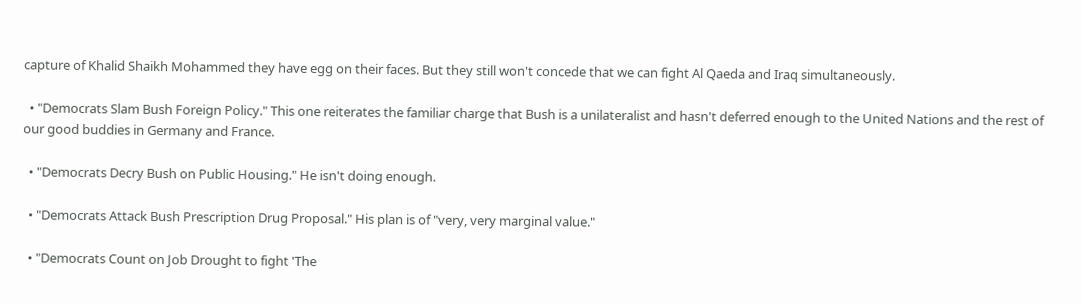capture of Khalid Shaikh Mohammed they have egg on their faces. But they still won't concede that we can fight Al Qaeda and Iraq simultaneously.

  • "Democrats Slam Bush Foreign Policy." This one reiterates the familiar charge that Bush is a unilateralist and hasn't deferred enough to the United Nations and the rest of our good buddies in Germany and France.

  • "Democrats Decry Bush on Public Housing." He isn't doing enough.

  • "Democrats Attack Bush Prescription Drug Proposal." His plan is of "very, very marginal value."

  • "Democrats Count on Job Drought to fight 'The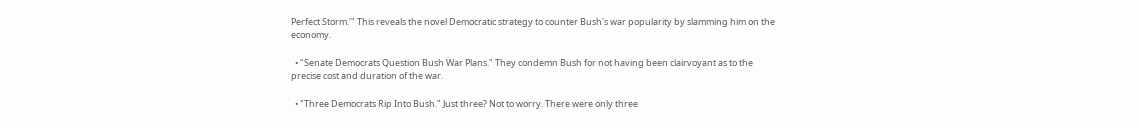Perfect Storm.'" This reveals the novel Democratic strategy to counter Bush's war popularity by slamming him on the economy.

  • "Senate Democrats Question Bush War Plans." They condemn Bush for not having been clairvoyant as to the precise cost and duration of the war.

  • "Three Democrats Rip Into Bush." Just three? Not to worry. There were only three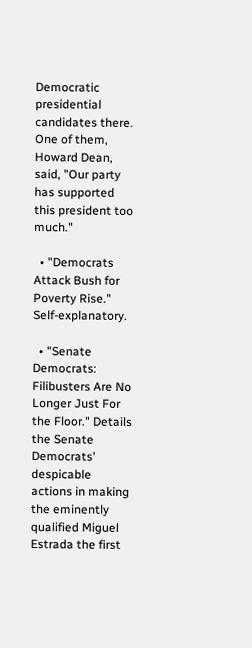Democratic presidential candidates there. One of them, Howard Dean, said, "Our party has supported this president too much."

  • "Democrats Attack Bush for Poverty Rise." Self-explanatory.

  • "Senate Democrats: Filibusters Are No Longer Just For the Floor." Details the Senate Democrats' despicable actions in making the eminently qualified Miguel Estrada the first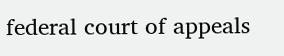federal court of appeals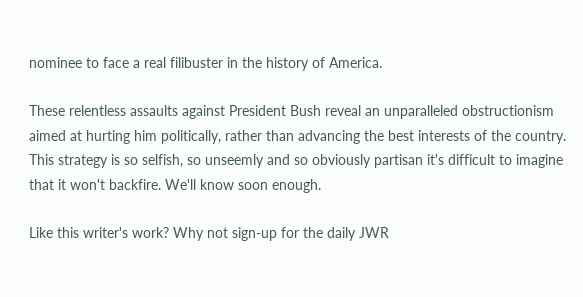nominee to face a real filibuster in the history of America.

These relentless assaults against President Bush reveal an unparalleled obstructionism aimed at hurting him politically, rather than advancing the best interests of the country. This strategy is so selfish, so unseemly and so obviously partisan it's difficult to imagine that it won't backfire. We'll know soon enough.

Like this writer's work? Why not sign-up for the daily JWR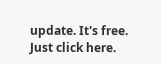update. It's free. Just click here.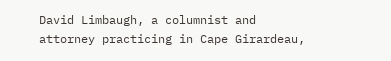David Limbaugh, a columnist and attorney practicing in Cape Girardeau,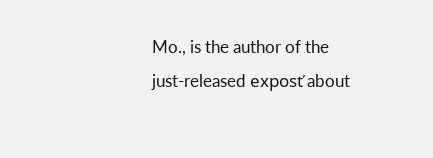Mo., is the author of the just-released exposť about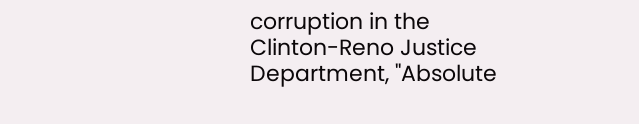corruption in the Clinton-Reno Justice Department, "Absolute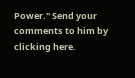Power." Send your comments to him by clicking here.